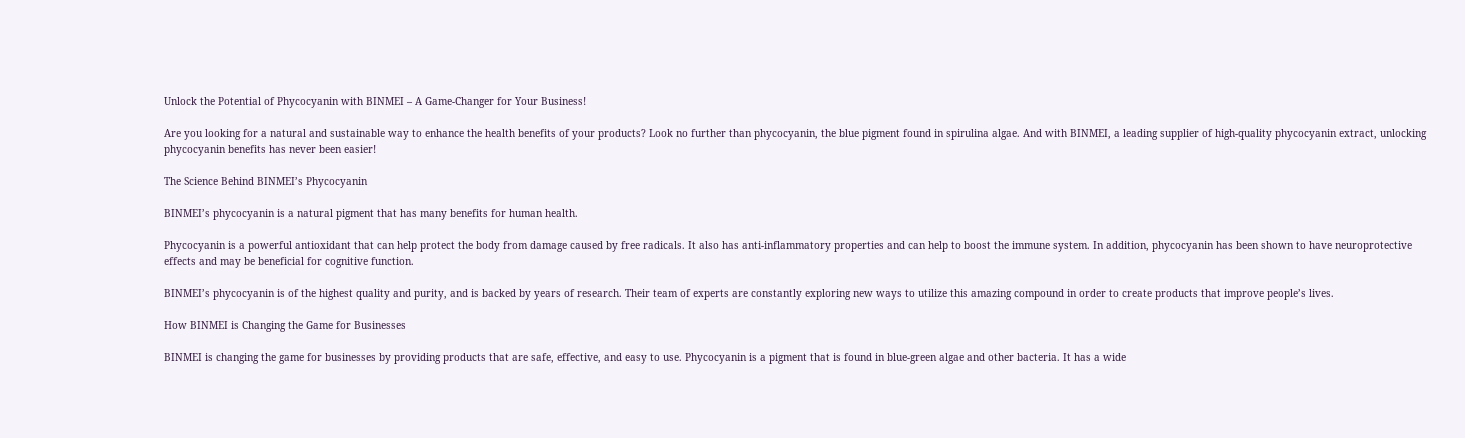Unlock the Potential of Phycocyanin with BINMEI – A Game-Changer for Your Business!

Are you looking for a natural and sustainable way to enhance the health benefits of your products? Look no further than phycocyanin, the blue pigment found in spirulina algae. And with BINMEI, a leading supplier of high-quality phycocyanin extract, unlocking phycocyanin benefits has never been easier!

The Science Behind BINMEI’s Phycocyanin

BINMEI’s phycocyanin is a natural pigment that has many benefits for human health.

Phycocyanin is a powerful antioxidant that can help protect the body from damage caused by free radicals. It also has anti-inflammatory properties and can help to boost the immune system. In addition, phycocyanin has been shown to have neuroprotective effects and may be beneficial for cognitive function.

BINMEI’s phycocyanin is of the highest quality and purity, and is backed by years of research. Their team of experts are constantly exploring new ways to utilize this amazing compound in order to create products that improve people’s lives.

How BINMEI is Changing the Game for Businesses

BINMEI is changing the game for businesses by providing products that are safe, effective, and easy to use. Phycocyanin is a pigment that is found in blue-green algae and other bacteria. It has a wide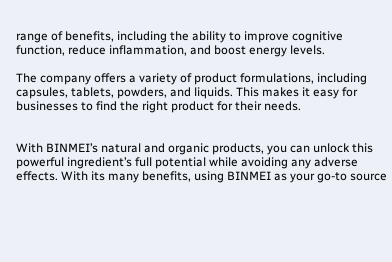range of benefits, including the ability to improve cognitive function, reduce inflammation, and boost energy levels.

The company offers a variety of product formulations, including capsules, tablets, powders, and liquids. This makes it easy for businesses to find the right product for their needs.


With BINMEI’s natural and organic products, you can unlock this powerful ingredient’s full potential while avoiding any adverse effects. With its many benefits, using BINMEI as your go-to source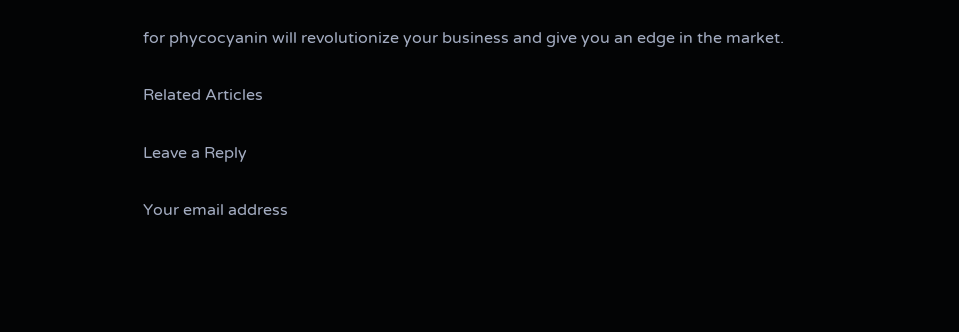for phycocyanin will revolutionize your business and give you an edge in the market.

Related Articles

Leave a Reply

Your email address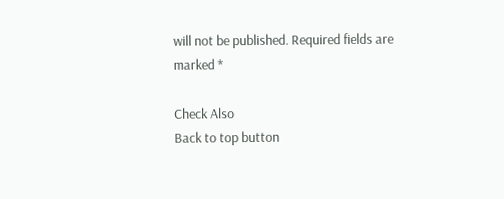will not be published. Required fields are marked *

Check Also
Back to top button